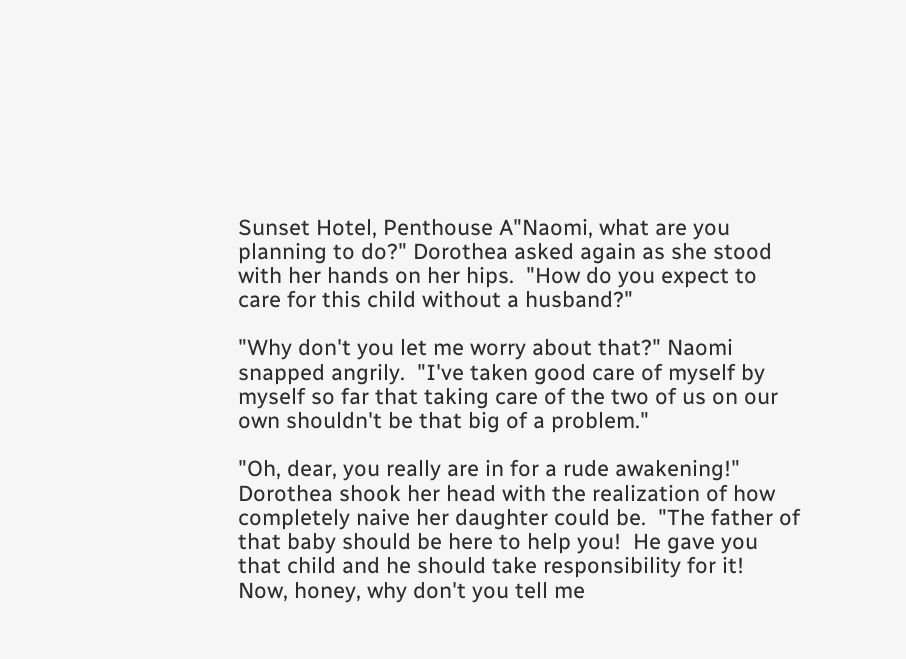Sunset Hotel, Penthouse A"Naomi, what are you planning to do?" Dorothea asked again as she stood with her hands on her hips.  "How do you expect to care for this child without a husband?"

"Why don't you let me worry about that?" Naomi snapped angrily.  "I've taken good care of myself by myself so far that taking care of the two of us on our own shouldn't be that big of a problem."

"Oh, dear, you really are in for a rude awakening!"  Dorothea shook her head with the realization of how completely naive her daughter could be.  "The father of that baby should be here to help you!  He gave you that child and he should take responsibility for it!  Now, honey, why don't you tell me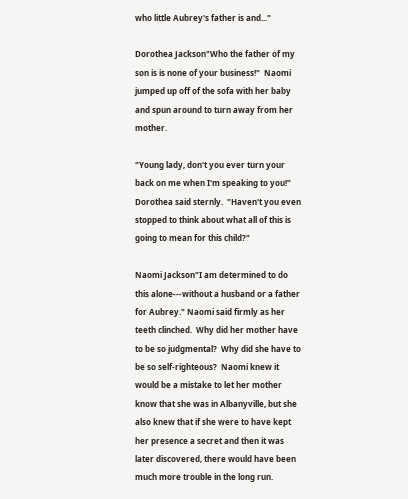who little Aubrey's father is and..."

Dorothea Jackson"Who the father of my son is is none of your business!"  Naomi jumped up off of the sofa with her baby and spun around to turn away from her mother.

"Young lady, don't you ever turn your back on me when I'm speaking to you!" Dorothea said sternly.  "Haven't you even stopped to think about what all of this is going to mean for this child?"

Naomi Jackson"I am determined to do this alone---without a husband or a father for Aubrey." Naomi said firmly as her teeth clinched.  Why did her mother have to be so judgmental?  Why did she have to be so self-righteous?  Naomi knew it would be a mistake to let her mother know that she was in Albanyville, but she also knew that if she were to have kept her presence a secret and then it was later discovered, there would have been much more trouble in the long run.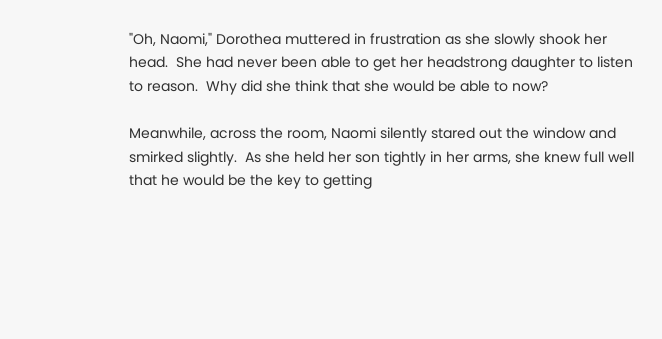"Oh, Naomi," Dorothea muttered in frustration as she slowly shook her head.  She had never been able to get her headstrong daughter to listen to reason.  Why did she think that she would be able to now?

Meanwhile, across the room, Naomi silently stared out the window and smirked slightly.  As she held her son tightly in her arms, she knew full well that he would be the key to getting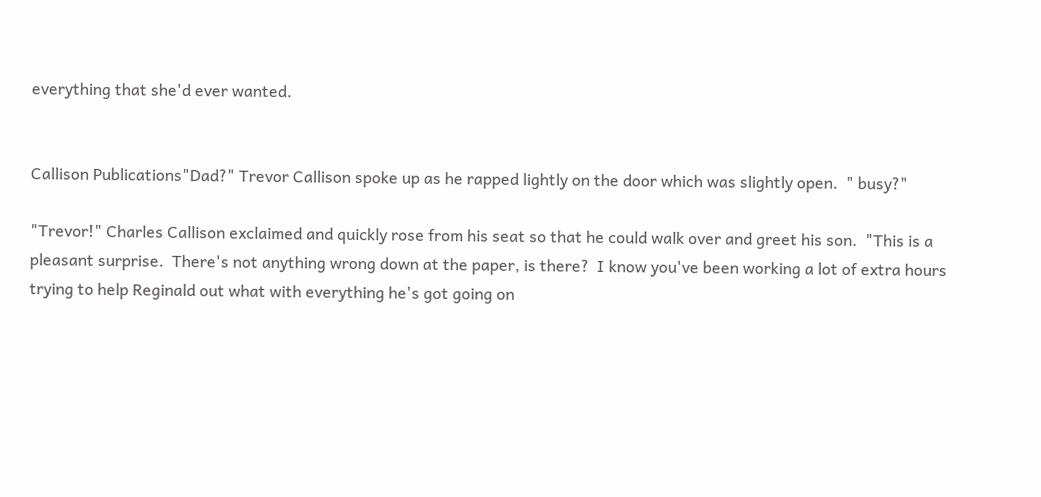everything that she'd ever wanted.


Callison Publications"Dad?" Trevor Callison spoke up as he rapped lightly on the door which was slightly open.  " busy?"

"Trevor!" Charles Callison exclaimed and quickly rose from his seat so that he could walk over and greet his son.  "This is a pleasant surprise.  There's not anything wrong down at the paper, is there?  I know you've been working a lot of extra hours trying to help Reginald out what with everything he's got going on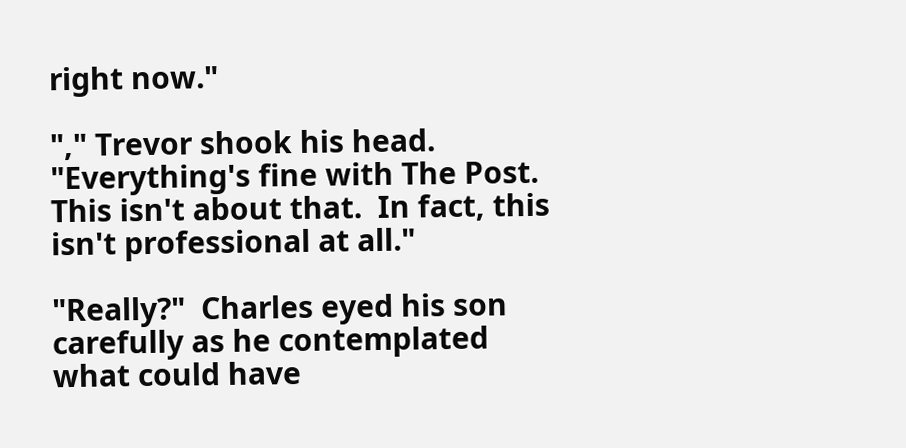right now."

"," Trevor shook his head.  "Everything's fine with The Post.  This isn't about that.  In fact, this isn't professional at all."

"Really?"  Charles eyed his son carefully as he contemplated what could have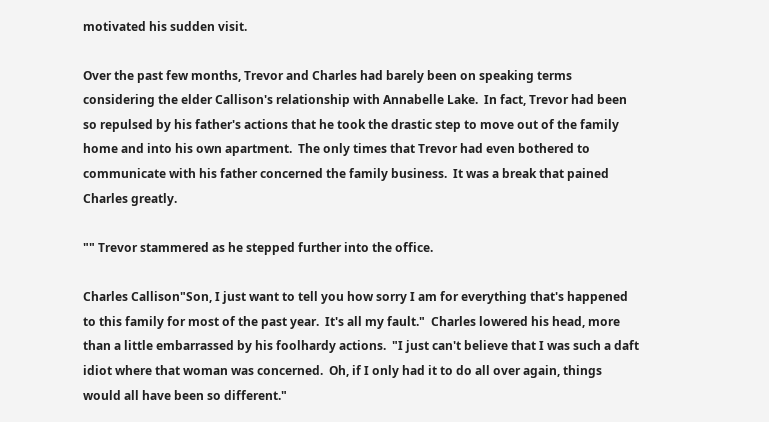motivated his sudden visit.

Over the past few months, Trevor and Charles had barely been on speaking terms considering the elder Callison's relationship with Annabelle Lake.  In fact, Trevor had been so repulsed by his father's actions that he took the drastic step to move out of the family home and into his own apartment.  The only times that Trevor had even bothered to communicate with his father concerned the family business.  It was a break that pained Charles greatly.

"" Trevor stammered as he stepped further into the office.

Charles Callison"Son, I just want to tell you how sorry I am for everything that's happened to this family for most of the past year.  It's all my fault."  Charles lowered his head, more than a little embarrassed by his foolhardy actions.  "I just can't believe that I was such a daft idiot where that woman was concerned.  Oh, if I only had it to do all over again, things would all have been so different."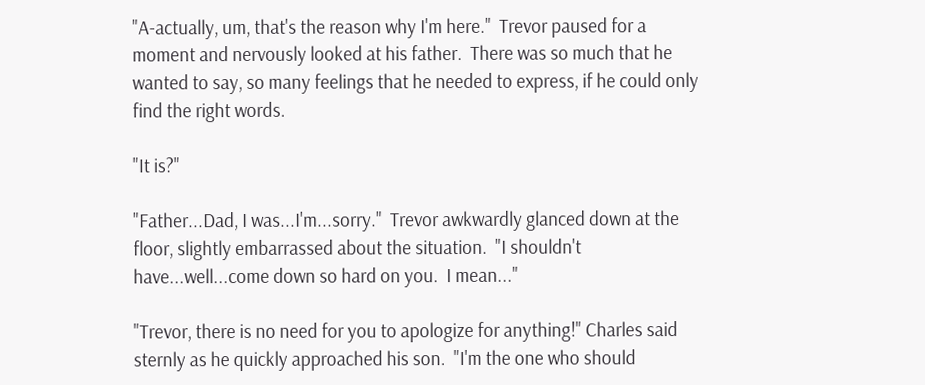"A-actually, um, that's the reason why I'm here."  Trevor paused for a moment and nervously looked at his father.  There was so much that he wanted to say, so many feelings that he needed to express, if he could only find the right words.

"It is?"

"Father...Dad, I was...I'm...sorry."  Trevor awkwardly glanced down at the floor, slightly embarrassed about the situation.  "I shouldn't have...well...come down so hard on you.  I mean..."

"Trevor, there is no need for you to apologize for anything!" Charles said sternly as he quickly approached his son.  "I'm the one who should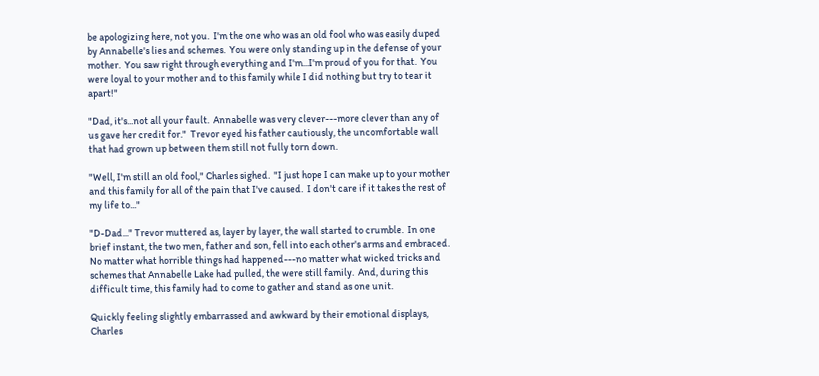be apologizing here, not you.  I'm the one who was an old fool who was easily duped by Annabelle's lies and schemes.  You were only standing up in the defense of your mother.  You saw right through everything and I'm...I'm proud of you for that.  You were loyal to your mother and to this family while I did nothing but try to tear it apart!"

"Dad, it's...not all your fault.  Annabelle was very clever---more clever than any of us gave her credit for."  Trevor eyed his father cautiously, the uncomfortable wall that had grown up between them still not fully torn down.

"Well, I'm still an old fool," Charles sighed.  "I just hope I can make up to your mother and this family for all of the pain that I've caused.  I don't care if it takes the rest of my life to..."

"D-Dad..." Trevor muttered as, layer by layer, the wall started to crumble.  In one brief instant, the two men, father and son, fell into each other's arms and embraced.  No matter what horrible things had happened---no matter what wicked tricks and schemes that Annabelle Lake had pulled, the were still family.  And, during this difficult time, this family had to come to gather and stand as one unit.

Quickly feeling slightly embarrassed and awkward by their emotional displays, Charles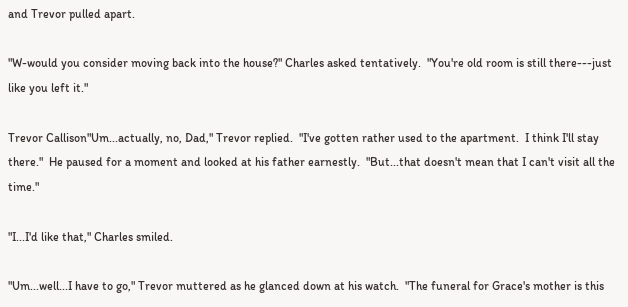and Trevor pulled apart.

"W-would you consider moving back into the house?" Charles asked tentatively.  "You're old room is still there---just like you left it."

Trevor Callison"Um...actually, no, Dad," Trevor replied.  "I've gotten rather used to the apartment.  I think I'll stay there."  He paused for a moment and looked at his father earnestly.  "But...that doesn't mean that I can't visit all the time."

"I...I'd like that," Charles smiled.

"Um...well...I have to go," Trevor muttered as he glanced down at his watch.  "The funeral for Grace's mother is this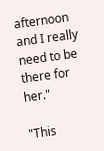afternoon and I really need to be there for her."

"This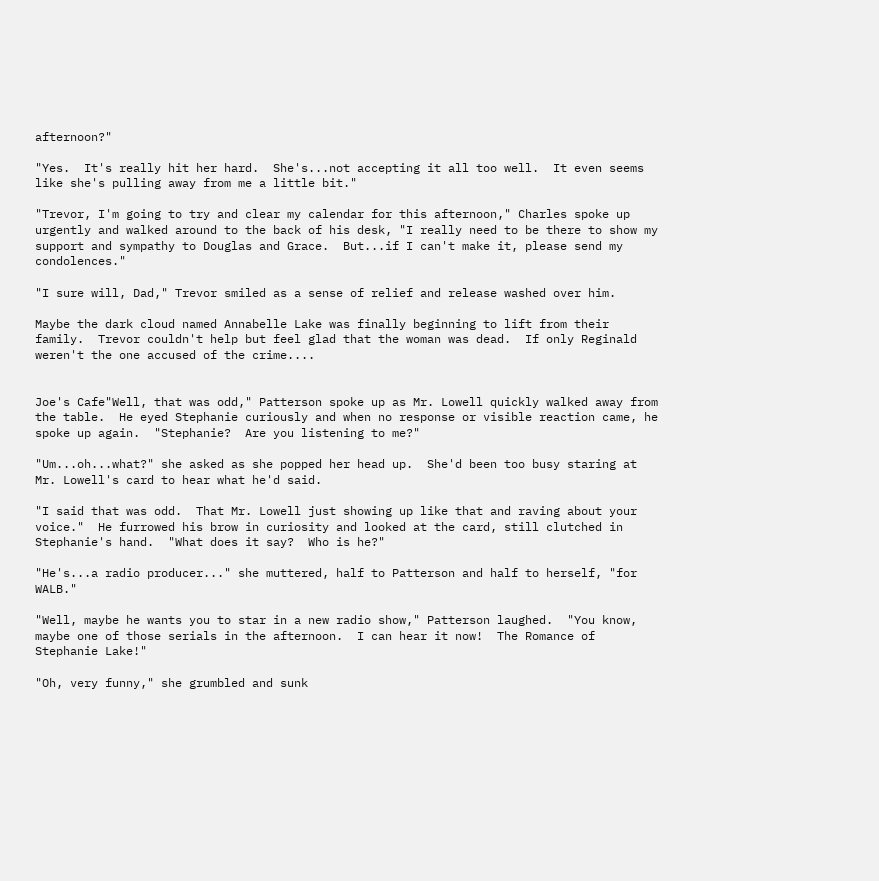afternoon?"

"Yes.  It's really hit her hard.  She's...not accepting it all too well.  It even seems like she's pulling away from me a little bit."

"Trevor, I'm going to try and clear my calendar for this afternoon," Charles spoke up urgently and walked around to the back of his desk, "I really need to be there to show my support and sympathy to Douglas and Grace.  But...if I can't make it, please send my condolences."

"I sure will, Dad," Trevor smiled as a sense of relief and release washed over him.

Maybe the dark cloud named Annabelle Lake was finally beginning to lift from their family.  Trevor couldn't help but feel glad that the woman was dead.  If only Reginald weren't the one accused of the crime....


Joe's Cafe"Well, that was odd," Patterson spoke up as Mr. Lowell quickly walked away from the table.  He eyed Stephanie curiously and when no response or visible reaction came, he spoke up again.  "Stephanie?  Are you listening to me?"

"Um...oh...what?" she asked as she popped her head up.  She'd been too busy staring at Mr. Lowell's card to hear what he'd said.

"I said that was odd.  That Mr. Lowell just showing up like that and raving about your voice."  He furrowed his brow in curiosity and looked at the card, still clutched in Stephanie's hand.  "What does it say?  Who is he?"

"He's...a radio producer..." she muttered, half to Patterson and half to herself, "for WALB."

"Well, maybe he wants you to star in a new radio show," Patterson laughed.  "You know, maybe one of those serials in the afternoon.  I can hear it now!  The Romance of Stephanie Lake!"

"Oh, very funny," she grumbled and sunk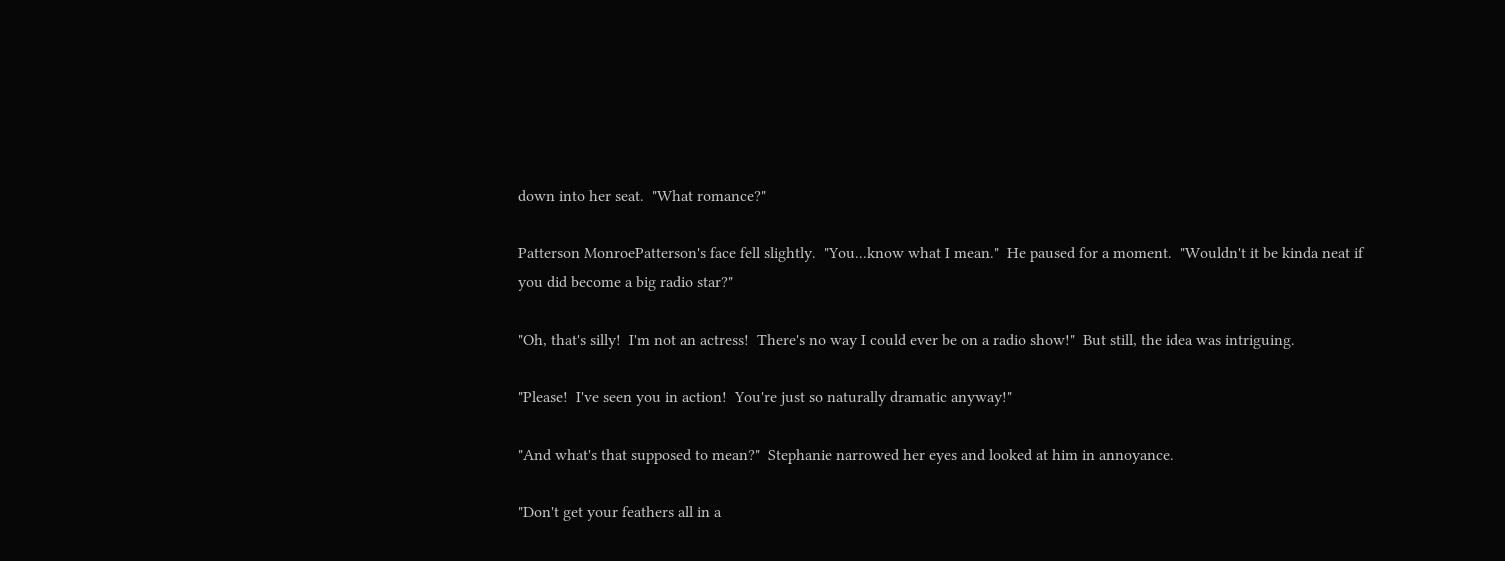down into her seat.  "What romance?"

Patterson MonroePatterson's face fell slightly.  "You...know what I mean."  He paused for a moment.  "Wouldn't it be kinda neat if you did become a big radio star?"

"Oh, that's silly!  I'm not an actress!  There's no way I could ever be on a radio show!"  But still, the idea was intriguing.

"Please!  I've seen you in action!  You're just so naturally dramatic anyway!"

"And what's that supposed to mean?"  Stephanie narrowed her eyes and looked at him in annoyance.

"Don't get your feathers all in a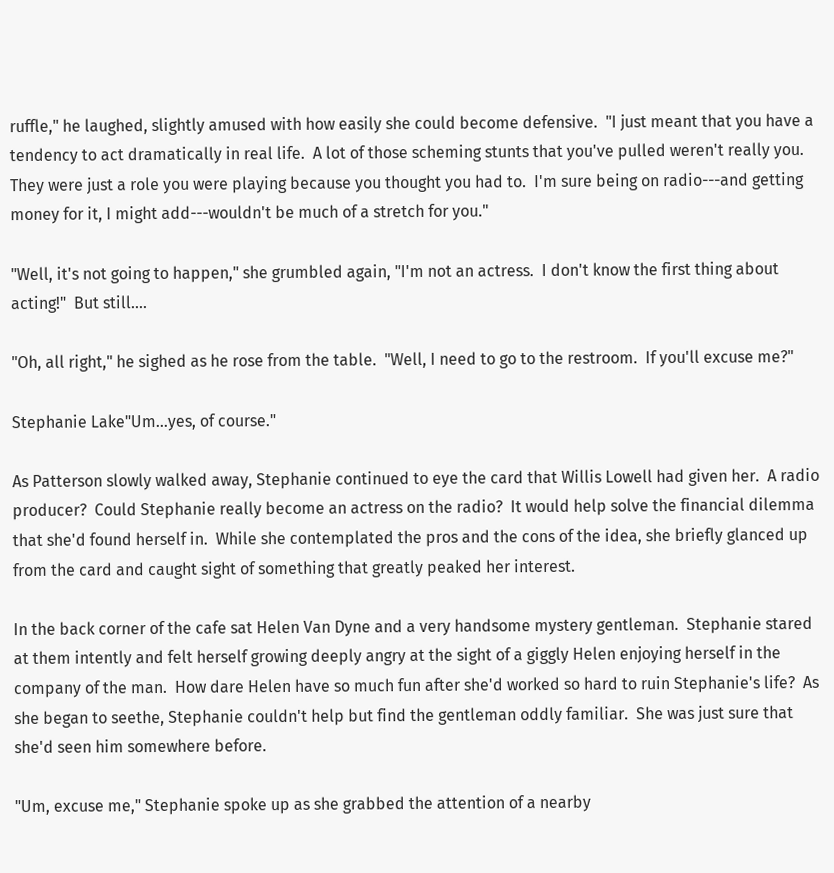ruffle," he laughed, slightly amused with how easily she could become defensive.  "I just meant that you have a tendency to act dramatically in real life.  A lot of those scheming stunts that you've pulled weren't really you.  They were just a role you were playing because you thought you had to.  I'm sure being on radio---and getting money for it, I might add---wouldn't be much of a stretch for you."

"Well, it's not going to happen," she grumbled again, "I'm not an actress.  I don't know the first thing about acting!"  But still....

"Oh, all right," he sighed as he rose from the table.  "Well, I need to go to the restroom.  If you'll excuse me?"

Stephanie Lake"Um...yes, of course."

As Patterson slowly walked away, Stephanie continued to eye the card that Willis Lowell had given her.  A radio producer?  Could Stephanie really become an actress on the radio?  It would help solve the financial dilemma that she'd found herself in.  While she contemplated the pros and the cons of the idea, she briefly glanced up from the card and caught sight of something that greatly peaked her interest.

In the back corner of the cafe sat Helen Van Dyne and a very handsome mystery gentleman.  Stephanie stared at them intently and felt herself growing deeply angry at the sight of a giggly Helen enjoying herself in the company of the man.  How dare Helen have so much fun after she'd worked so hard to ruin Stephanie's life?  As she began to seethe, Stephanie couldn't help but find the gentleman oddly familiar.  She was just sure that she'd seen him somewhere before.

"Um, excuse me," Stephanie spoke up as she grabbed the attention of a nearby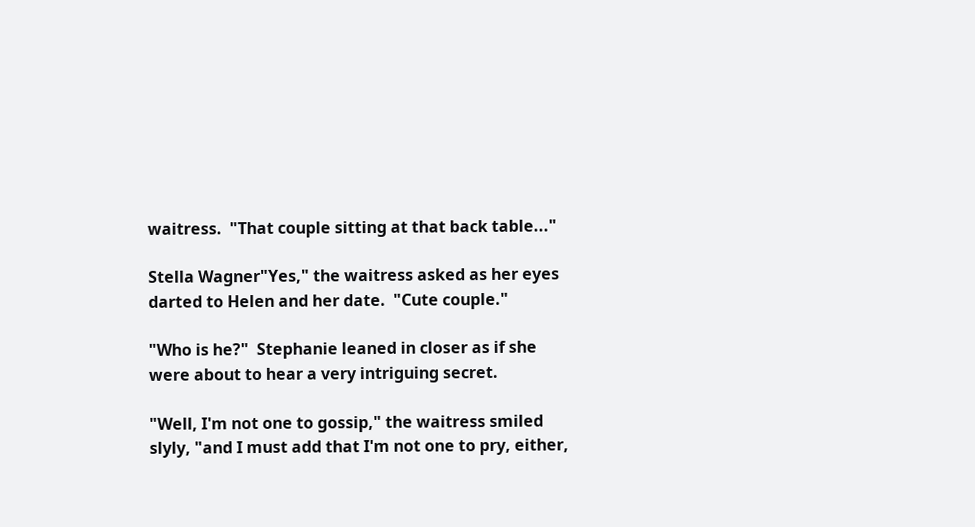waitress.  "That couple sitting at that back table..."

Stella Wagner"Yes," the waitress asked as her eyes darted to Helen and her date.  "Cute couple."

"Who is he?"  Stephanie leaned in closer as if she were about to hear a very intriguing secret.

"Well, I'm not one to gossip," the waitress smiled slyly, "and I must add that I'm not one to pry, either,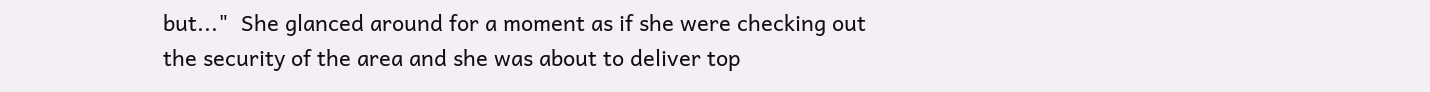but..."  She glanced around for a moment as if she were checking out the security of the area and she was about to deliver top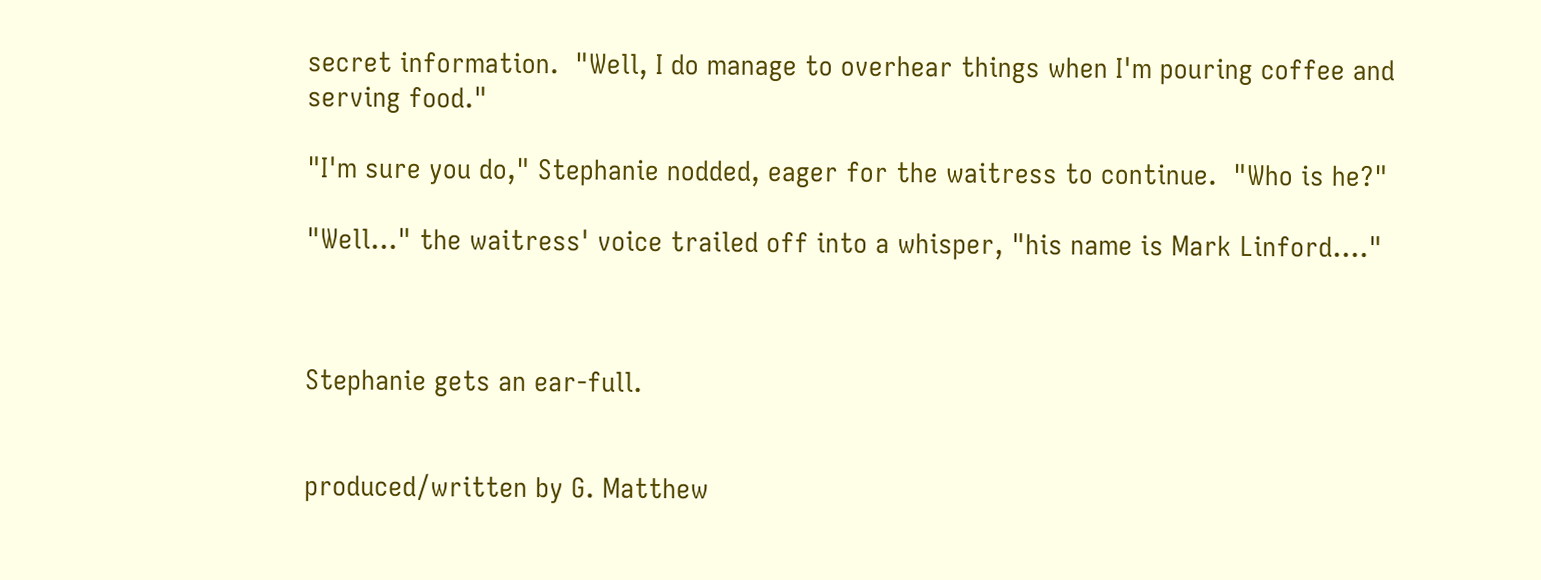secret information.  "Well, I do manage to overhear things when I'm pouring coffee and serving food."

"I'm sure you do," Stephanie nodded, eager for the waitress to continue.  "Who is he?"

"Well..." the waitress' voice trailed off into a whisper, "his name is Mark Linford...."



Stephanie gets an ear-full.


produced/written by G. Matthew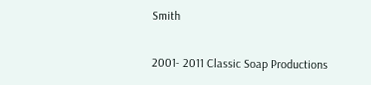Smith

2001- 2011 Classic Soap Productions